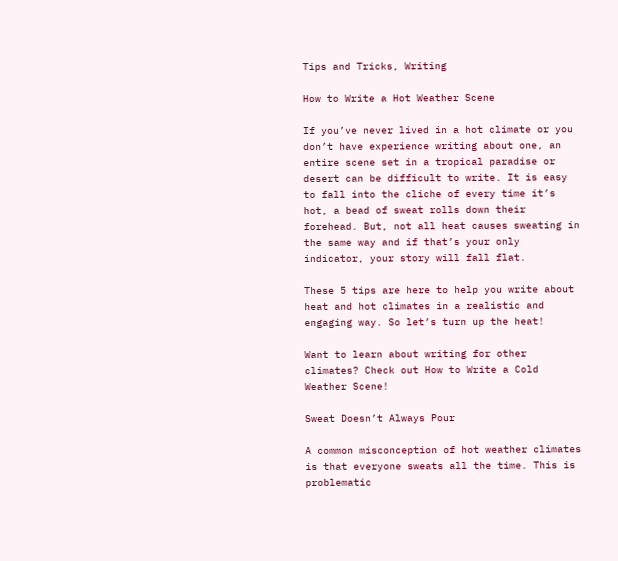Tips and Tricks, Writing

How to Write a Hot Weather Scene

If you’ve never lived in a hot climate or you don’t have experience writing about one, an entire scene set in a tropical paradise or desert can be difficult to write. It is easy to fall into the cliche of every time it’s hot, a bead of sweat rolls down their forehead. But, not all heat causes sweating in the same way and if that’s your only indicator, your story will fall flat.

These 5 tips are here to help you write about heat and hot climates in a realistic and engaging way. So let’s turn up the heat!

Want to learn about writing for other climates? Check out How to Write a Cold Weather Scene!

Sweat Doesn’t Always Pour

A common misconception of hot weather climates is that everyone sweats all the time. This is problematic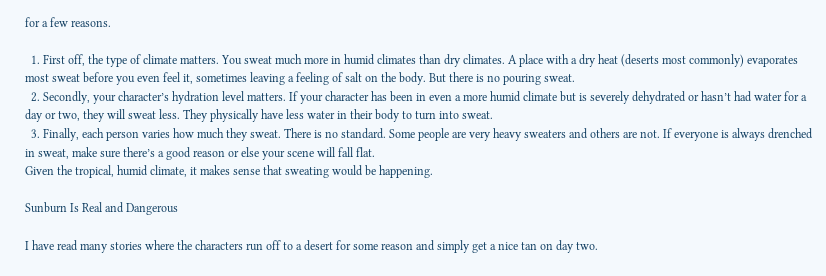for a few reasons.

  1. First off, the type of climate matters. You sweat much more in humid climates than dry climates. A place with a dry heat (deserts most commonly) evaporates most sweat before you even feel it, sometimes leaving a feeling of salt on the body. But there is no pouring sweat.
  2. Secondly, your character’s hydration level matters. If your character has been in even a more humid climate but is severely dehydrated or hasn’t had water for a day or two, they will sweat less. They physically have less water in their body to turn into sweat.
  3. Finally, each person varies how much they sweat. There is no standard. Some people are very heavy sweaters and others are not. If everyone is always drenched in sweat, make sure there’s a good reason or else your scene will fall flat.
Given the tropical, humid climate, it makes sense that sweating would be happening.

Sunburn Is Real and Dangerous

I have read many stories where the characters run off to a desert for some reason and simply get a nice tan on day two.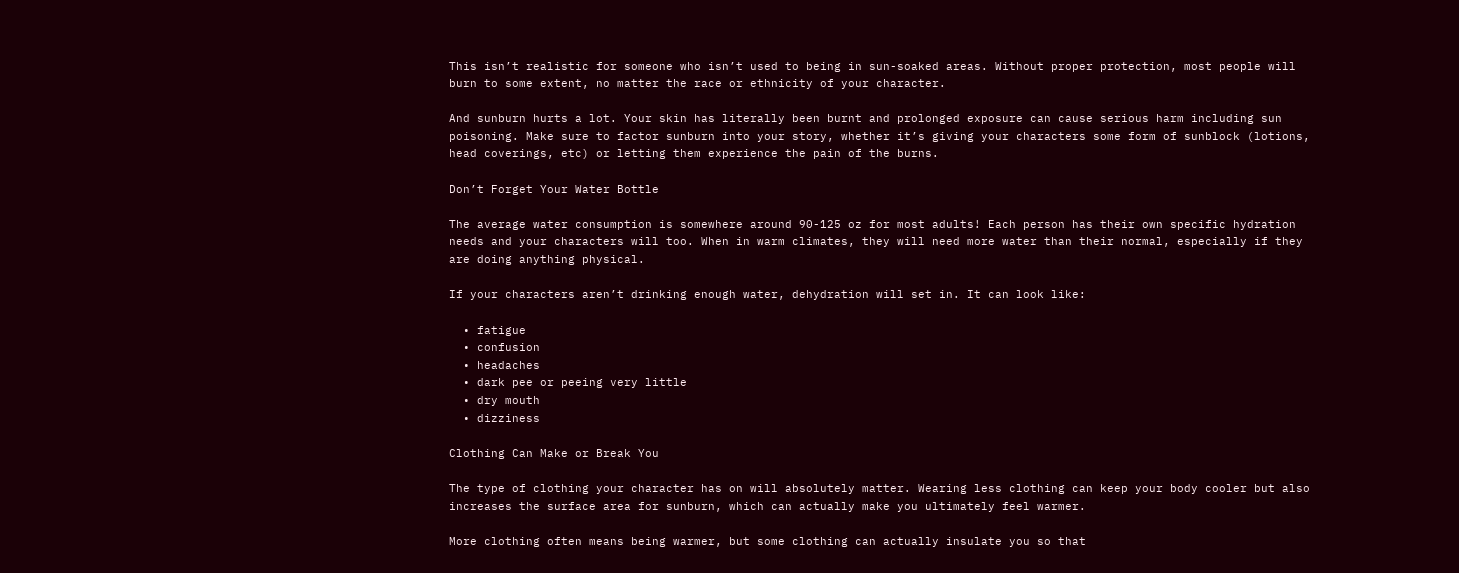This isn’t realistic for someone who isn’t used to being in sun-soaked areas. Without proper protection, most people will burn to some extent, no matter the race or ethnicity of your character.

And sunburn hurts a lot. Your skin has literally been burnt and prolonged exposure can cause serious harm including sun poisoning. Make sure to factor sunburn into your story, whether it’s giving your characters some form of sunblock (lotions, head coverings, etc) or letting them experience the pain of the burns.

Don’t Forget Your Water Bottle

The average water consumption is somewhere around 90-125 oz for most adults! Each person has their own specific hydration needs and your characters will too. When in warm climates, they will need more water than their normal, especially if they are doing anything physical.

If your characters aren’t drinking enough water, dehydration will set in. It can look like:

  • fatigue
  • confusion
  • headaches
  • dark pee or peeing very little
  • dry mouth
  • dizziness

Clothing Can Make or Break You

The type of clothing your character has on will absolutely matter. Wearing less clothing can keep your body cooler but also increases the surface area for sunburn, which can actually make you ultimately feel warmer.

More clothing often means being warmer, but some clothing can actually insulate you so that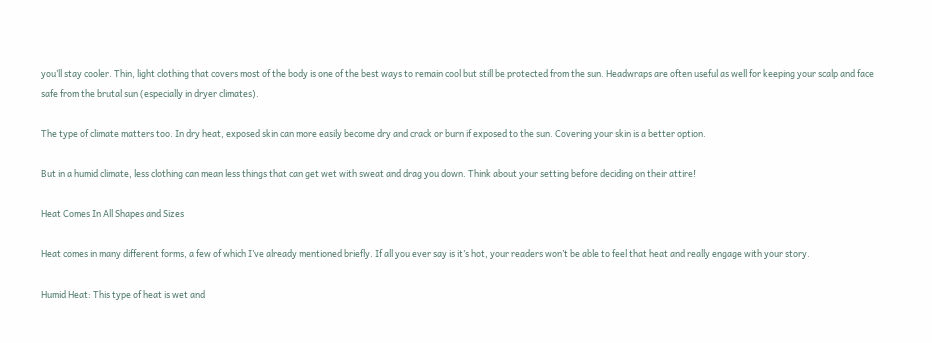you’ll stay cooler. Thin, light clothing that covers most of the body is one of the best ways to remain cool but still be protected from the sun. Headwraps are often useful as well for keeping your scalp and face safe from the brutal sun (especially in dryer climates).

The type of climate matters too. In dry heat, exposed skin can more easily become dry and crack or burn if exposed to the sun. Covering your skin is a better option.

But in a humid climate, less clothing can mean less things that can get wet with sweat and drag you down. Think about your setting before deciding on their attire!

Heat Comes In All Shapes and Sizes

Heat comes in many different forms, a few of which I’ve already mentioned briefly. If all you ever say is it’s hot, your readers won’t be able to feel that heat and really engage with your story.

Humid Heat: This type of heat is wet and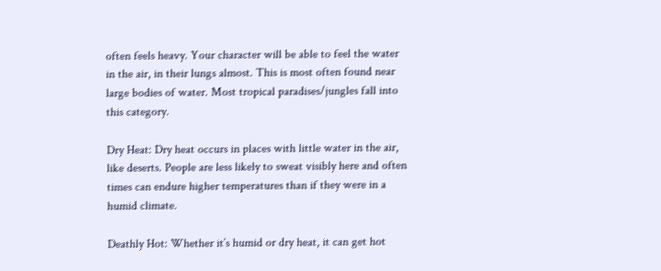often feels heavy. Your character will be able to feel the water in the air, in their lungs almost. This is most often found near large bodies of water. Most tropical paradises/jungles fall into this category.

Dry Heat: Dry heat occurs in places with little water in the air, like deserts. People are less likely to sweat visibly here and often times can endure higher temperatures than if they were in a humid climate.

Deathly Hot: Whether it’s humid or dry heat, it can get hot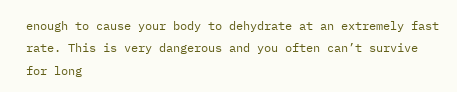enough to cause your body to dehydrate at an extremely fast rate. This is very dangerous and you often can’t survive for long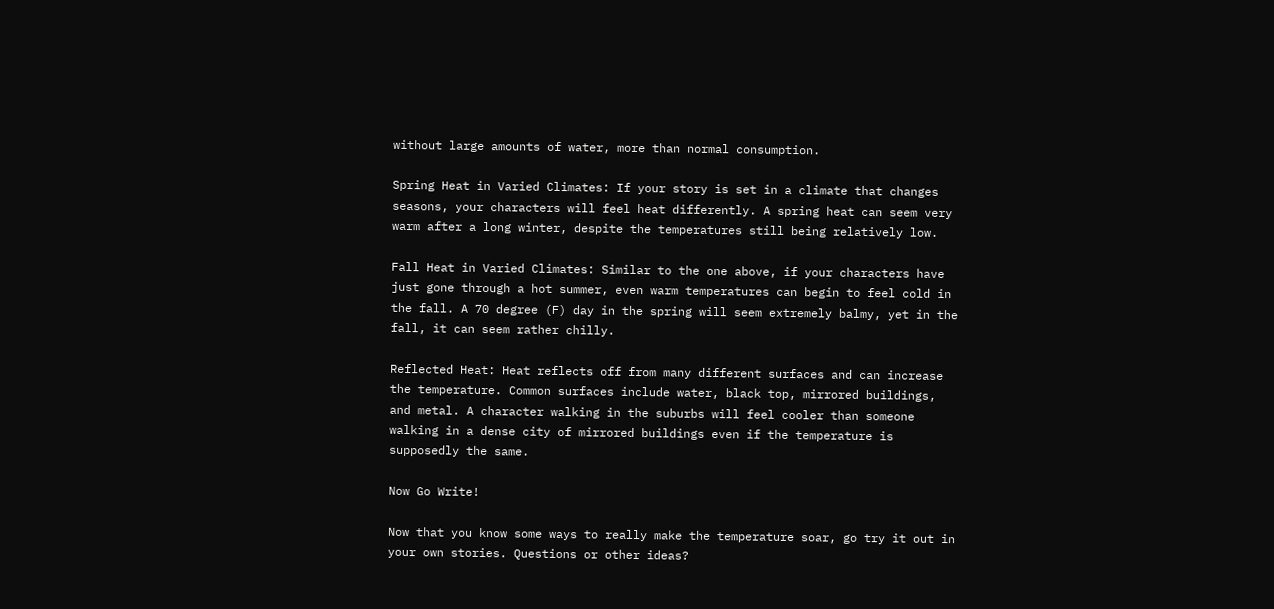without large amounts of water, more than normal consumption.

Spring Heat in Varied Climates: If your story is set in a climate that changes seasons, your characters will feel heat differently. A spring heat can seem very warm after a long winter, despite the temperatures still being relatively low.

Fall Heat in Varied Climates: Similar to the one above, if your characters have just gone through a hot summer, even warm temperatures can begin to feel cold in the fall. A 70 degree (F) day in the spring will seem extremely balmy, yet in the fall, it can seem rather chilly.

Reflected Heat: Heat reflects off from many different surfaces and can increase the temperature. Common surfaces include water, black top, mirrored buildings, and metal. A character walking in the suburbs will feel cooler than someone walking in a dense city of mirrored buildings even if the temperature is supposedly the same.

Now Go Write!

Now that you know some ways to really make the temperature soar, go try it out in your own stories. Questions or other ideas?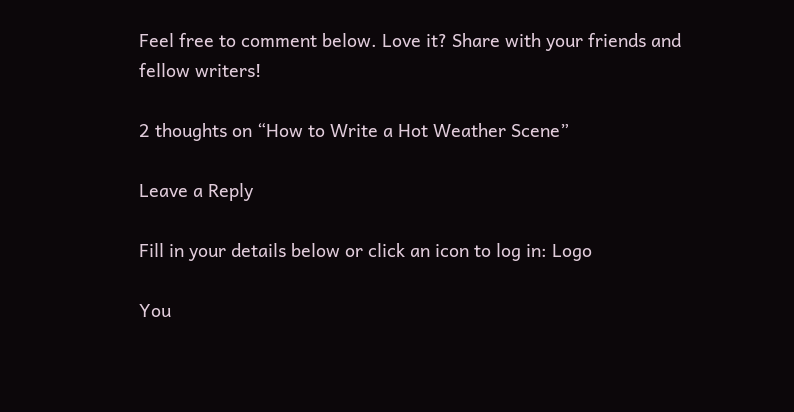Feel free to comment below. Love it? Share with your friends and fellow writers!

2 thoughts on “How to Write a Hot Weather Scene”

Leave a Reply

Fill in your details below or click an icon to log in: Logo

You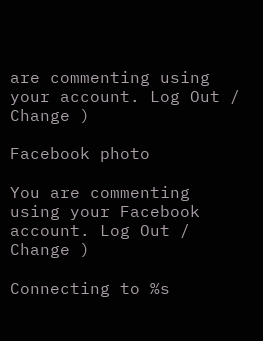are commenting using your account. Log Out /  Change )

Facebook photo

You are commenting using your Facebook account. Log Out /  Change )

Connecting to %s